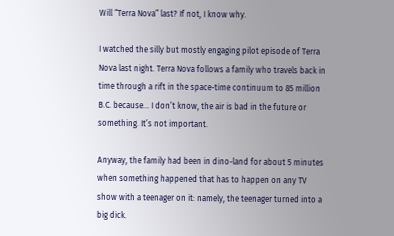Will “Terra Nova” last? If not, I know why.

I watched the silly but mostly engaging pilot episode of Terra Nova last night. Terra Nova follows a family who travels back in time through a rift in the space-time continuum to 85 million B.C. because… I don’t know, the air is bad in the future or something. It’s not important.

Anyway, the family had been in dino-land for about 5 minutes when something happened that has to happen on any TV show with a teenager on it: namely, the teenager turned into a big dick.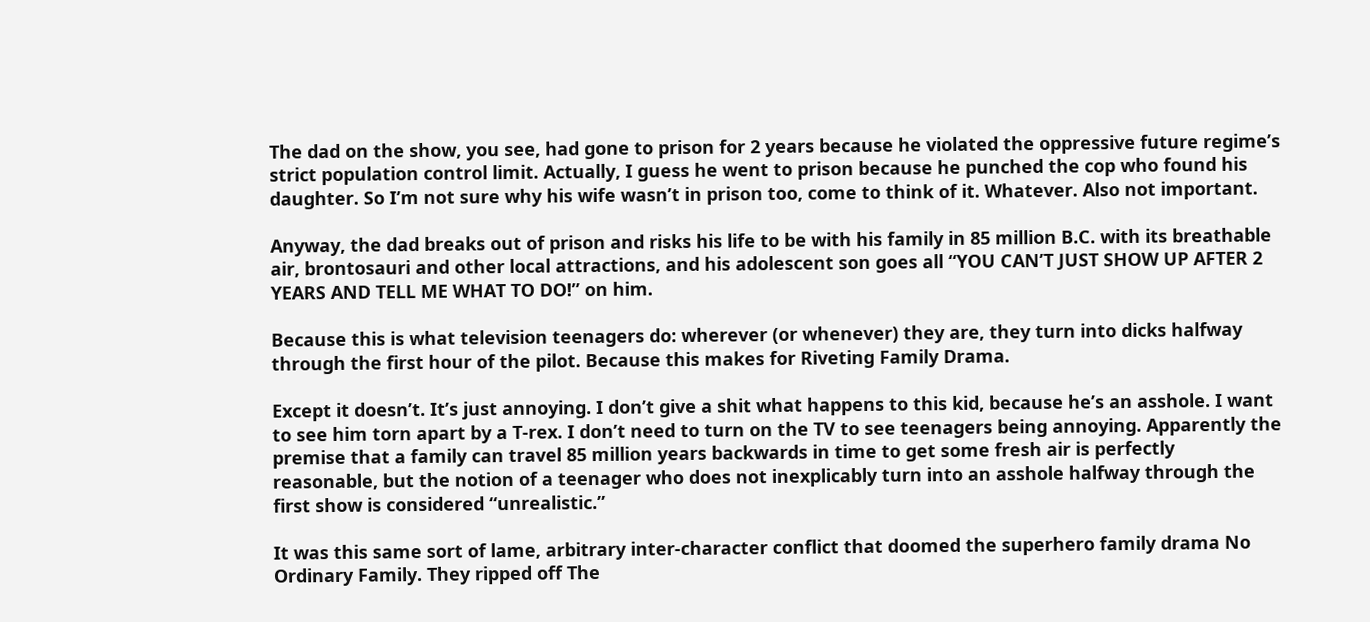The dad on the show, you see, had gone to prison for 2 years because he violated the oppressive future regime’s strict population control limit. Actually, I guess he went to prison because he punched the cop who found his daughter. So I’m not sure why his wife wasn’t in prison too, come to think of it. Whatever. Also not important.

Anyway, the dad breaks out of prison and risks his life to be with his family in 85 million B.C. with its breathable air, brontosauri and other local attractions, and his adolescent son goes all “YOU CAN’T JUST SHOW UP AFTER 2 YEARS AND TELL ME WHAT TO DO!” on him.

Because this is what television teenagers do: wherever (or whenever) they are, they turn into dicks halfway through the first hour of the pilot. Because this makes for Riveting Family Drama.

Except it doesn’t. It’s just annoying. I don’t give a shit what happens to this kid, because he’s an asshole. I want to see him torn apart by a T-rex. I don’t need to turn on the TV to see teenagers being annoying. Apparently the premise that a family can travel 85 million years backwards in time to get some fresh air is perfectly reasonable, but the notion of a teenager who does not inexplicably turn into an asshole halfway through the first show is considered “unrealistic.”

It was this same sort of lame, arbitrary inter-character conflict that doomed the superhero family drama No Ordinary Family. They ripped off The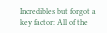Incredibles but forgot a key factor: All of the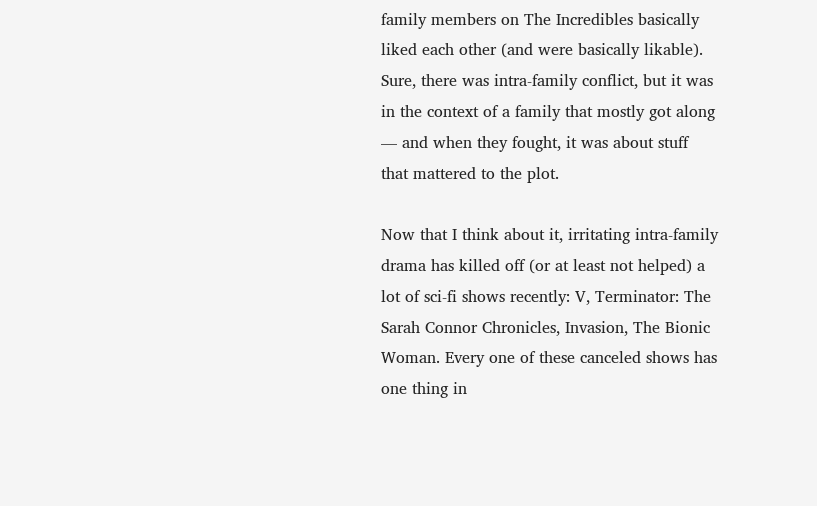family members on The Incredibles basically liked each other (and were basically likable). Sure, there was intra-family conflict, but it was in the context of a family that mostly got along — and when they fought, it was about stuff that mattered to the plot.

Now that I think about it, irritating intra-family drama has killed off (or at least not helped) a lot of sci-fi shows recently: V, Terminator: The Sarah Connor Chronicles, Invasion, The Bionic Woman. Every one of these canceled shows has one thing in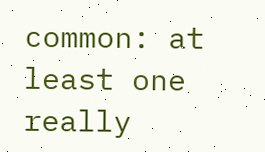common: at least one really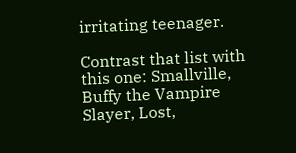irritating teenager.

Contrast that list with this one: Smallville, Buffy the Vampire Slayer, Lost,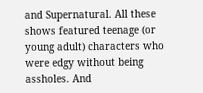and Supernatural. All these shows featured teenage (or young adult) characters who were edgy without being assholes. And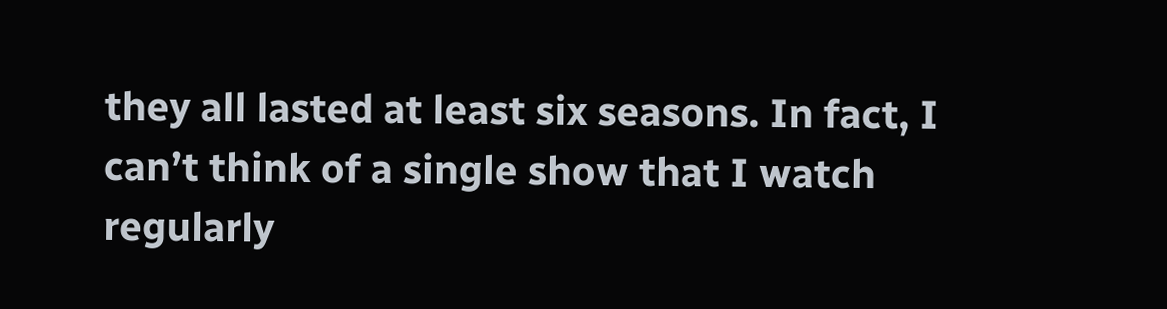they all lasted at least six seasons. In fact, I can’t think of a single show that I watch regularly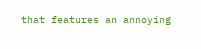that features an annoying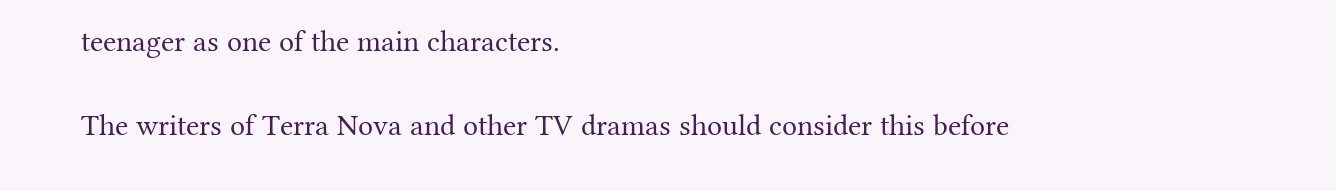teenager as one of the main characters.

The writers of Terra Nova and other TV dramas should consider this before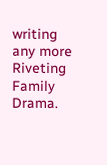writing any more Riveting Family Drama.